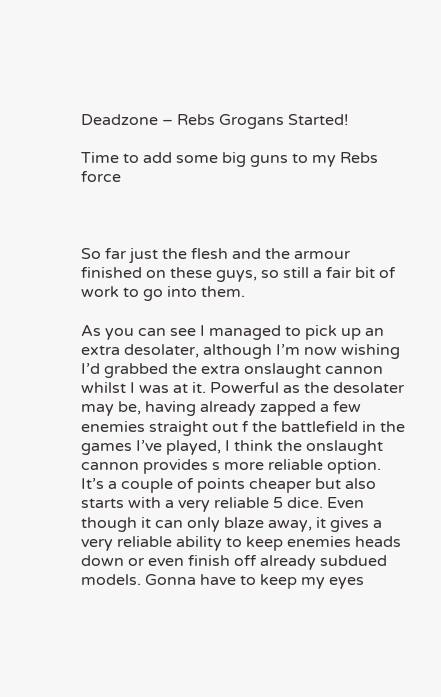Deadzone – Rebs Grogans Started!

Time to add some big guns to my Rebs force



So far just the flesh and the armour finished on these guys, so still a fair bit of work to go into them.

As you can see I managed to pick up an extra desolater, although I’m now wishing I’d grabbed the extra onslaught cannon whilst I was at it. Powerful as the desolater may be, having already zapped a few enemies straight out f the battlefield in the games I’ve played, I think the onslaught cannon provides s more reliable option. It’s a couple of points cheaper but also starts with a very reliable 5 dice. Even though it can only blaze away, it gives a very reliable ability to keep enemies heads down or even finish off already subdued models. Gonna have to keep my eyes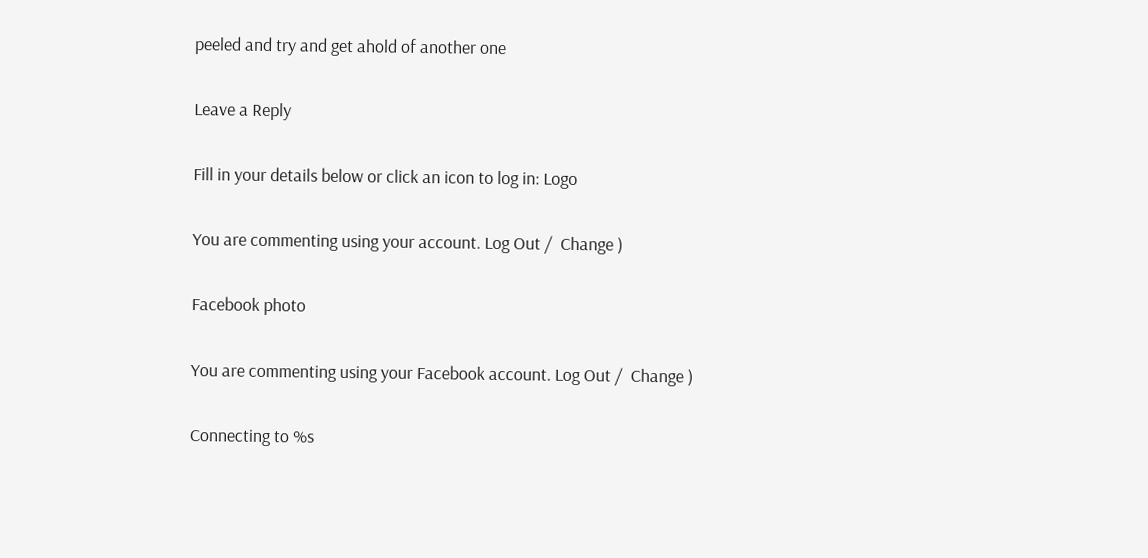peeled and try and get ahold of another one

Leave a Reply

Fill in your details below or click an icon to log in: Logo

You are commenting using your account. Log Out /  Change )

Facebook photo

You are commenting using your Facebook account. Log Out /  Change )

Connecting to %s